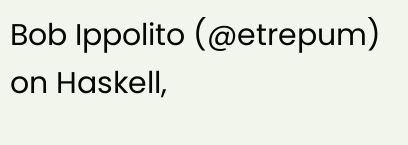Bob Ippolito (@etrepum) on Haskell,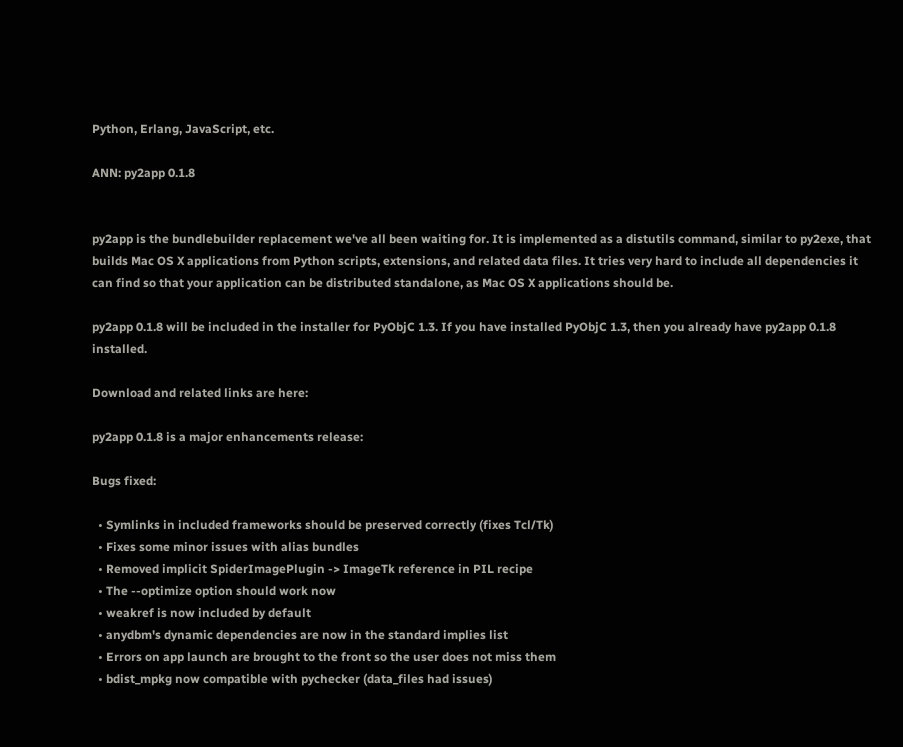Python, Erlang, JavaScript, etc.

ANN: py2app 0.1.8


py2app is the bundlebuilder replacement we've all been waiting for. It is implemented as a distutils command, similar to py2exe, that builds Mac OS X applications from Python scripts, extensions, and related data files. It tries very hard to include all dependencies it can find so that your application can be distributed standalone, as Mac OS X applications should be.

py2app 0.1.8 will be included in the installer for PyObjC 1.3. If you have installed PyObjC 1.3, then you already have py2app 0.1.8 installed.

Download and related links are here:

py2app 0.1.8 is a major enhancements release:

Bugs fixed:

  • Symlinks in included frameworks should be preserved correctly (fixes Tcl/Tk)
  • Fixes some minor issues with alias bundles
  • Removed implicit SpiderImagePlugin -> ImageTk reference in PIL recipe
  • The --optimize option should work now
  • weakref is now included by default
  • anydbm's dynamic dependencies are now in the standard implies list
  • Errors on app launch are brought to the front so the user does not miss them
  • bdist_mpkg now compatible with pychecker (data_files had issues)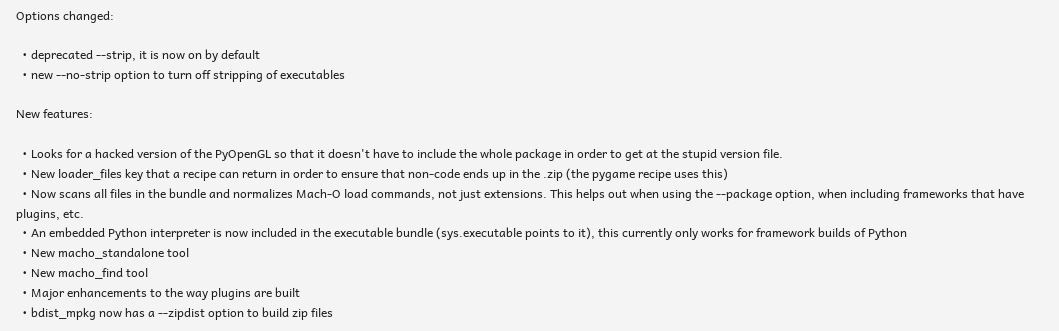Options changed:

  • deprecated --strip, it is now on by default
  • new --no-strip option to turn off stripping of executables

New features:

  • Looks for a hacked version of the PyOpenGL so that it doesn't have to include the whole package in order to get at the stupid version file.
  • New loader_files key that a recipe can return in order to ensure that non-code ends up in the .zip (the pygame recipe uses this)
  • Now scans all files in the bundle and normalizes Mach-O load commands, not just extensions. This helps out when using the --package option, when including frameworks that have plugins, etc.
  • An embedded Python interpreter is now included in the executable bundle (sys.executable points to it), this currently only works for framework builds of Python
  • New macho_standalone tool
  • New macho_find tool
  • Major enhancements to the way plugins are built
  • bdist_mpkg now has a --zipdist option to build zip files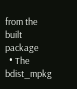from the built package
  • The bdist_mpkg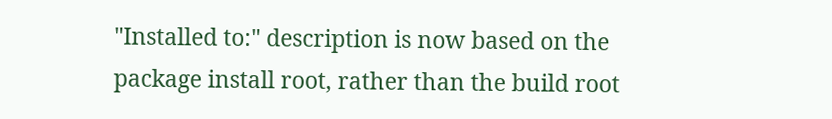"Installed to:" description is now based on the package install root, rather than the build root